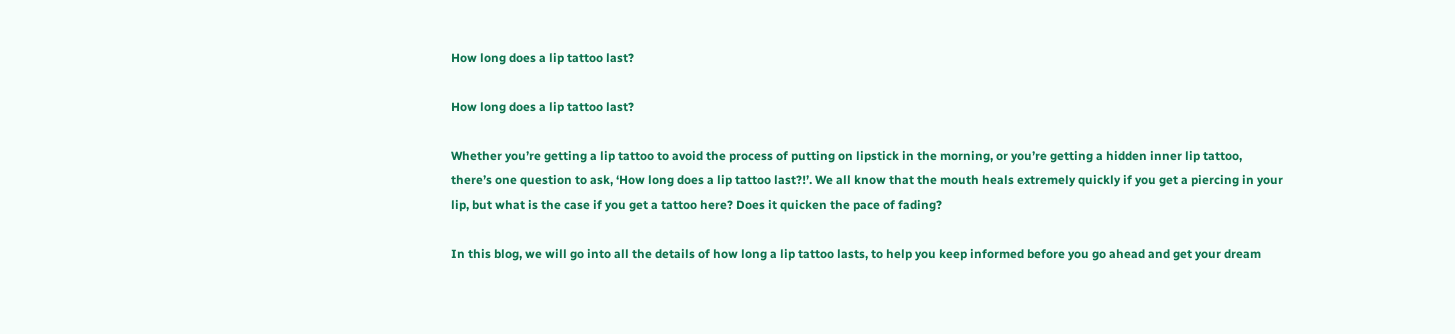How long does a lip tattoo last?

How long does a lip tattoo last?

Whether you’re getting a lip tattoo to avoid the process of putting on lipstick in the morning, or you’re getting a hidden inner lip tattoo, there’s one question to ask, ‘How long does a lip tattoo last?!’. We all know that the mouth heals extremely quickly if you get a piercing in your lip, but what is the case if you get a tattoo here? Does it quicken the pace of fading?

In this blog, we will go into all the details of how long a lip tattoo lasts, to help you keep informed before you go ahead and get your dream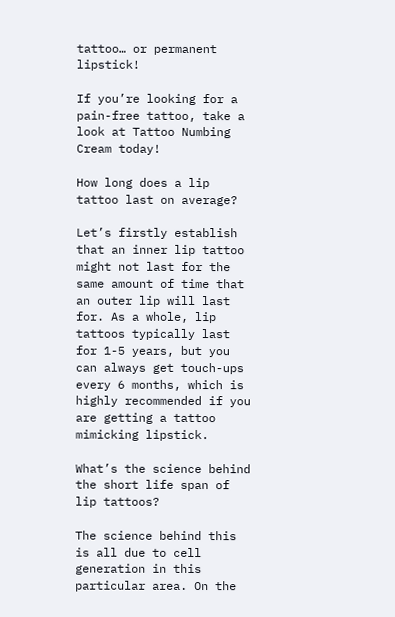tattoo… or permanent lipstick!

If you’re looking for a pain-free tattoo, take a look at Tattoo Numbing Cream today!

How long does a lip tattoo last on average?

Let’s firstly establish that an inner lip tattoo might not last for the same amount of time that an outer lip will last for. As a whole, lip tattoos typically last for 1-5 years, but you can always get touch-ups every 6 months, which is highly recommended if you are getting a tattoo mimicking lipstick.

What’s the science behind the short life span of lip tattoos?

The science behind this is all due to cell generation in this particular area. On the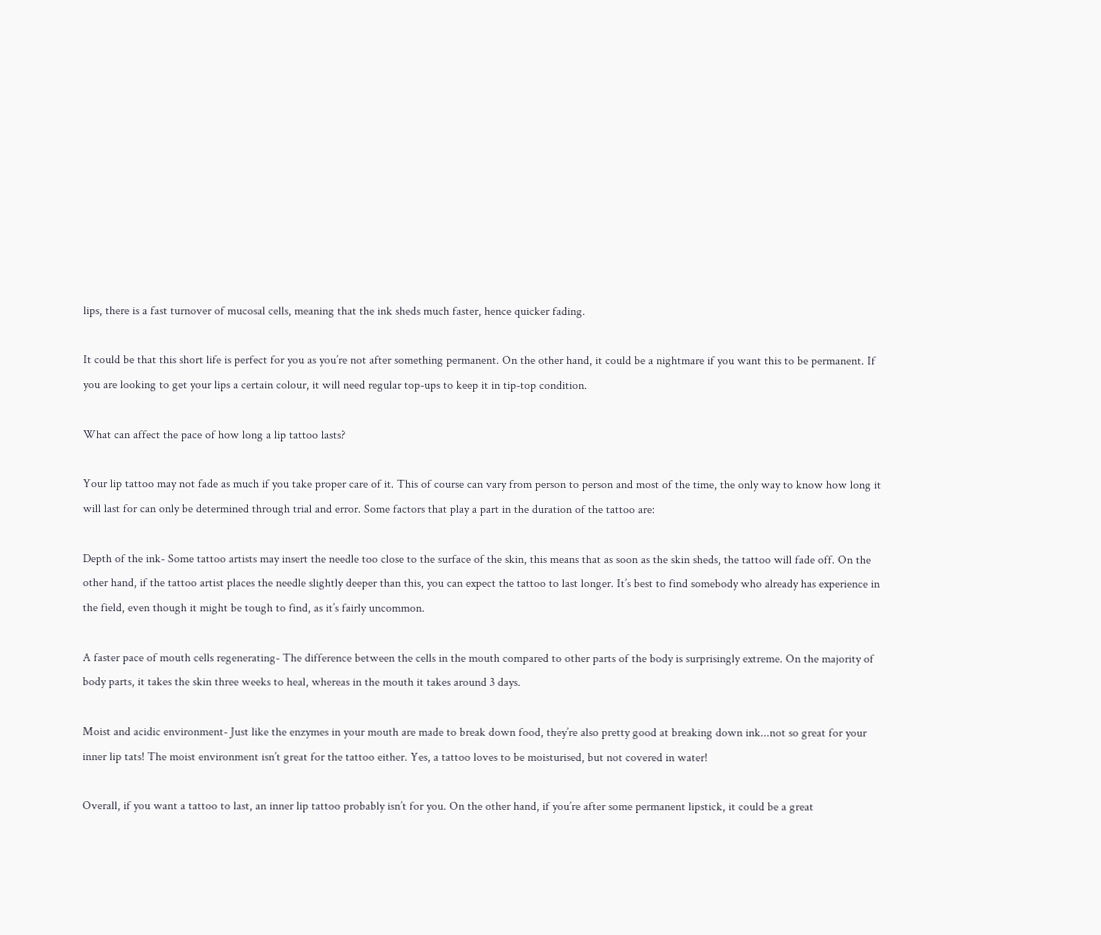lips, there is a fast turnover of mucosal cells, meaning that the ink sheds much faster, hence quicker fading.

It could be that this short life is perfect for you as you’re not after something permanent. On the other hand, it could be a nightmare if you want this to be permanent. If you are looking to get your lips a certain colour, it will need regular top-ups to keep it in tip-top condition.

What can affect the pace of how long a lip tattoo lasts?

Your lip tattoo may not fade as much if you take proper care of it. This of course can vary from person to person and most of the time, the only way to know how long it will last for can only be determined through trial and error. Some factors that play a part in the duration of the tattoo are:

Depth of the ink- Some tattoo artists may insert the needle too close to the surface of the skin, this means that as soon as the skin sheds, the tattoo will fade off. On the other hand, if the tattoo artist places the needle slightly deeper than this, you can expect the tattoo to last longer. It’s best to find somebody who already has experience in the field, even though it might be tough to find, as it’s fairly uncommon.

A faster pace of mouth cells regenerating- The difference between the cells in the mouth compared to other parts of the body is surprisingly extreme. On the majority of body parts, it takes the skin three weeks to heal, whereas in the mouth it takes around 3 days.

Moist and acidic environment- Just like the enzymes in your mouth are made to break down food, they’re also pretty good at breaking down ink...not so great for your inner lip tats! The moist environment isn’t great for the tattoo either. Yes, a tattoo loves to be moisturised, but not covered in water!

Overall, if you want a tattoo to last, an inner lip tattoo probably isn’t for you. On the other hand, if you’re after some permanent lipstick, it could be a great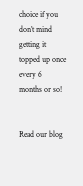choice if you don’t mind getting it topped up once every 6 months or so!


Read our blog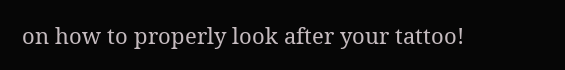on how to properly look after your tattoo!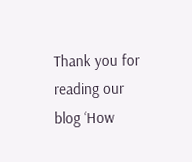Thank you for reading our blog ‘How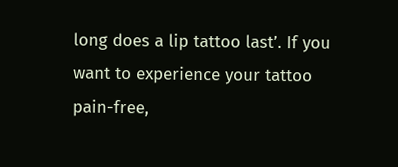long does a lip tattoo last’. If you want to experience your tattoo pain-free,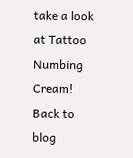take a look at Tattoo Numbing Cream!
Back to blog